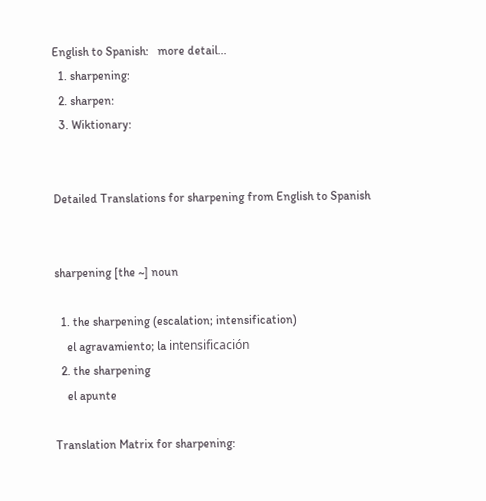English to Spanish:   more detail...
  1. sharpening:
  2. sharpen:
  3. Wiktionary:


Detailed Translations for sharpening from English to Spanish


sharpening [the ~] noun

  1. the sharpening (escalation; intensification)
    el agravamiento; la intensificación
  2. the sharpening
    el apunte

Translation Matrix for sharpening: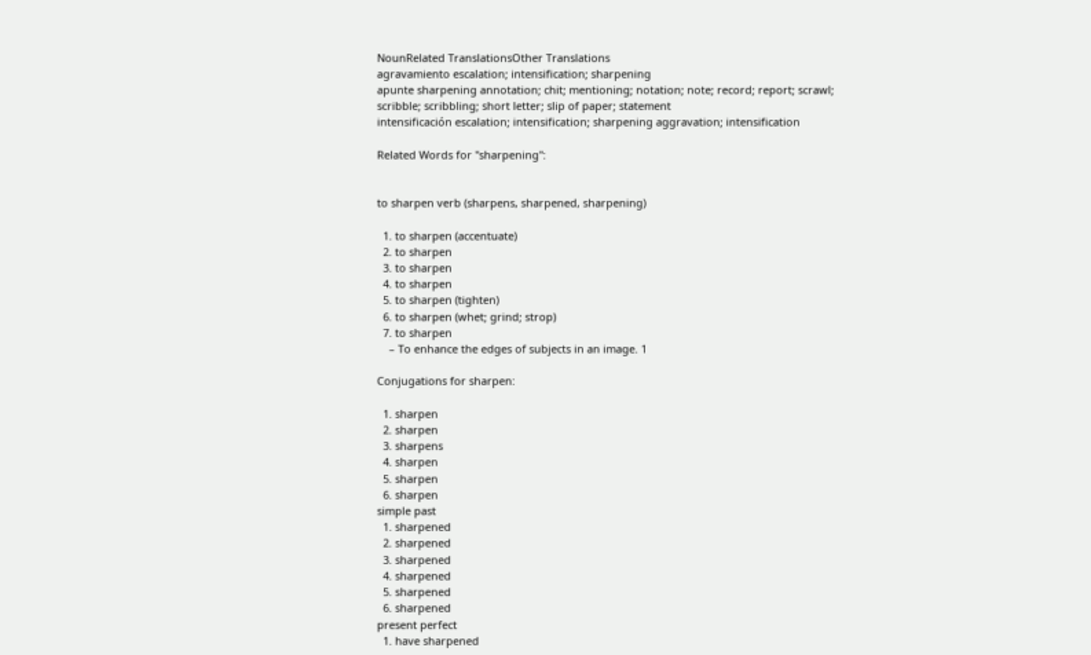NounRelated TranslationsOther Translations
agravamiento escalation; intensification; sharpening
apunte sharpening annotation; chit; mentioning; notation; note; record; report; scrawl; scribble; scribbling; short letter; slip of paper; statement
intensificación escalation; intensification; sharpening aggravation; intensification

Related Words for "sharpening":


to sharpen verb (sharpens, sharpened, sharpening)

  1. to sharpen (accentuate)
  2. to sharpen
  3. to sharpen
  4. to sharpen
  5. to sharpen (tighten)
  6. to sharpen (whet; grind; strop)
  7. to sharpen
    – To enhance the edges of subjects in an image. 1

Conjugations for sharpen:

  1. sharpen
  2. sharpen
  3. sharpens
  4. sharpen
  5. sharpen
  6. sharpen
simple past
  1. sharpened
  2. sharpened
  3. sharpened
  4. sharpened
  5. sharpened
  6. sharpened
present perfect
  1. have sharpened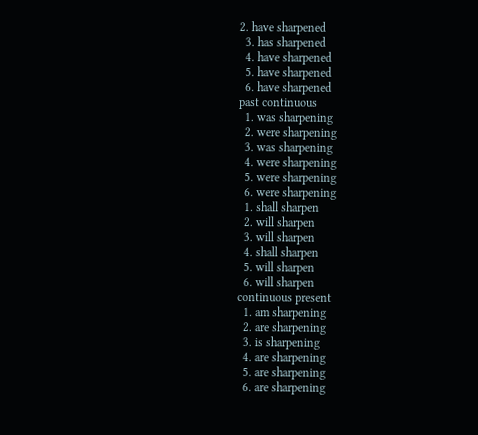2. have sharpened
  3. has sharpened
  4. have sharpened
  5. have sharpened
  6. have sharpened
past continuous
  1. was sharpening
  2. were sharpening
  3. was sharpening
  4. were sharpening
  5. were sharpening
  6. were sharpening
  1. shall sharpen
  2. will sharpen
  3. will sharpen
  4. shall sharpen
  5. will sharpen
  6. will sharpen
continuous present
  1. am sharpening
  2. are sharpening
  3. is sharpening
  4. are sharpening
  5. are sharpening
  6. are sharpening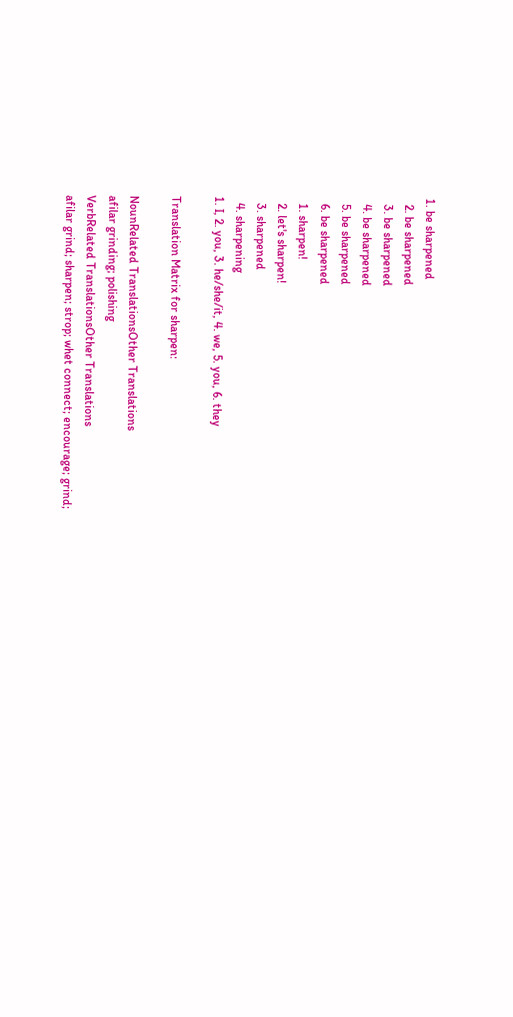1. be sharpened
  2. be sharpened
  3. be sharpened
  4. be sharpened
  5. be sharpened
  6. be sharpened
  1. sharpen!
  2. let's sharpen!
  3. sharpened
  4. sharpening
1. I, 2. you, 3. he/she/it, 4. we, 5. you, 6. they

Translation Matrix for sharpen:

NounRelated TranslationsOther Translations
afilar grinding; polishing
VerbRelated TranslationsOther Translations
afilar grind; sharpen; strop; whet connect; encourage; grind;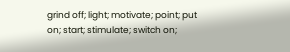grind off; light; motivate; point; put on; start; stimulate; switch on;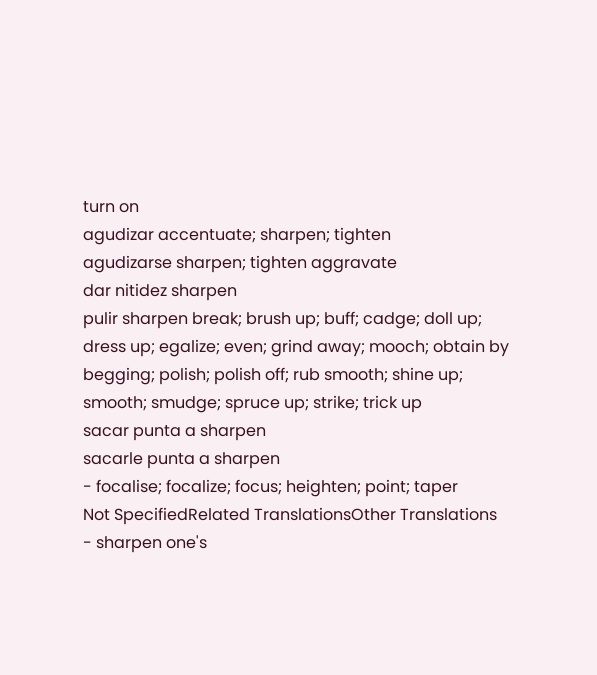turn on
agudizar accentuate; sharpen; tighten
agudizarse sharpen; tighten aggravate
dar nitidez sharpen
pulir sharpen break; brush up; buff; cadge; doll up; dress up; egalize; even; grind away; mooch; obtain by begging; polish; polish off; rub smooth; shine up; smooth; smudge; spruce up; strike; trick up
sacar punta a sharpen
sacarle punta a sharpen
- focalise; focalize; focus; heighten; point; taper
Not SpecifiedRelated TranslationsOther Translations
- sharpen one's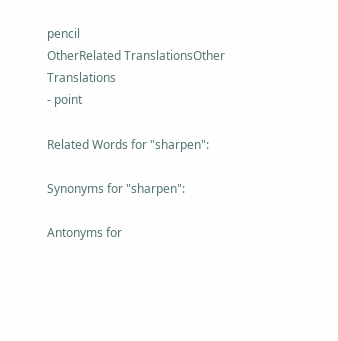pencil
OtherRelated TranslationsOther Translations
- point

Related Words for "sharpen":

Synonyms for "sharpen":

Antonyms for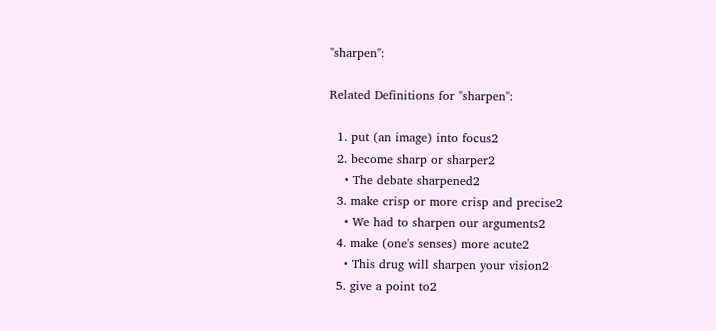"sharpen":

Related Definitions for "sharpen":

  1. put (an image) into focus2
  2. become sharp or sharper2
    • The debate sharpened2
  3. make crisp or more crisp and precise2
    • We had to sharpen our arguments2
  4. make (one's senses) more acute2
    • This drug will sharpen your vision2
  5. give a point to2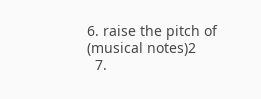6. raise the pitch of (musical notes)2
  7.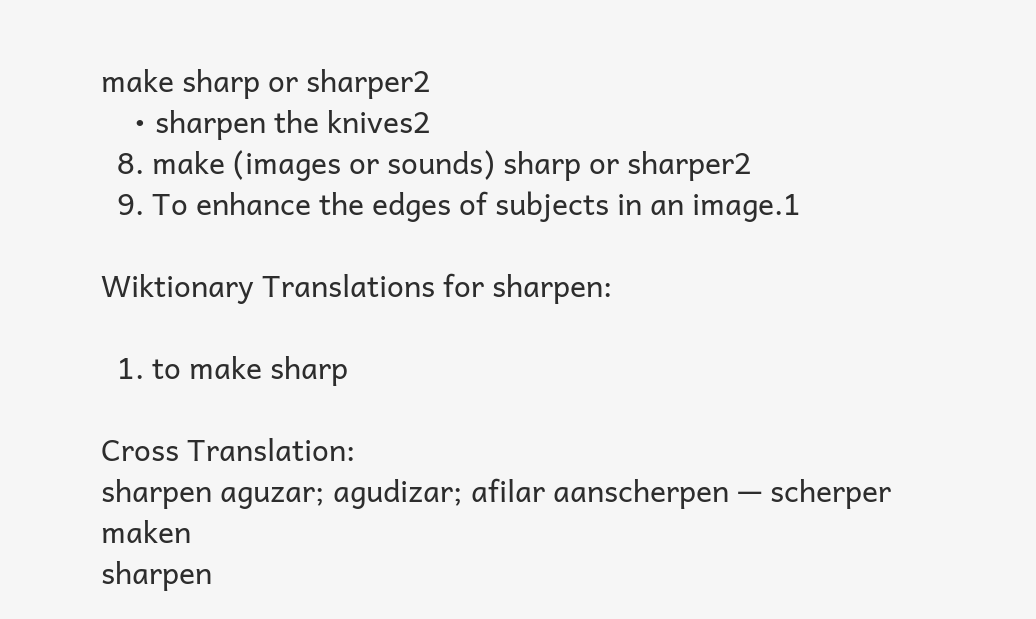make sharp or sharper2
    • sharpen the knives2
  8. make (images or sounds) sharp or sharper2
  9. To enhance the edges of subjects in an image.1

Wiktionary Translations for sharpen:

  1. to make sharp

Cross Translation:
sharpen aguzar; agudizar; afilar aanscherpen — scherper maken
sharpen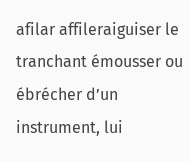afilar affileraiguiser le tranchant émousser ou ébrécher d’un instrument, lui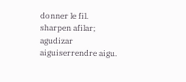donner le fil.
sharpen afilar; agudizar aiguiserrendre aigu.